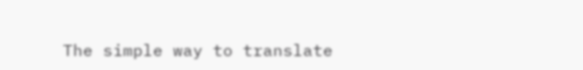The simple way to translate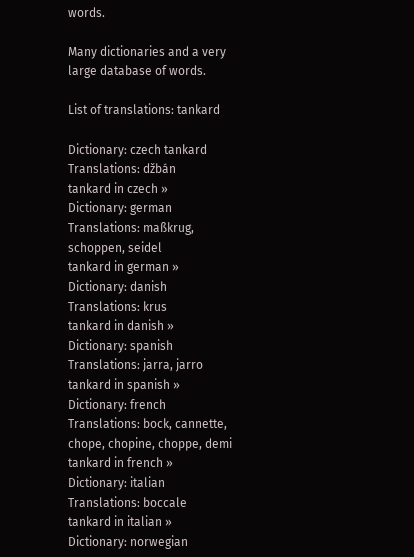words.

Many dictionaries and a very large database of words.

List of translations: tankard

Dictionary: czech tankard
Translations: džbán
tankard in czech »
Dictionary: german
Translations: maßkrug, schoppen, seidel
tankard in german »
Dictionary: danish
Translations: krus
tankard in danish »
Dictionary: spanish
Translations: jarra, jarro
tankard in spanish »
Dictionary: french
Translations: bock, cannette, chope, chopine, choppe, demi
tankard in french »
Dictionary: italian
Translations: boccale
tankard in italian »
Dictionary: norwegian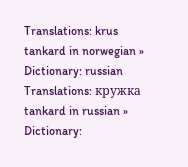Translations: krus
tankard in norwegian »
Dictionary: russian
Translations: кружка
tankard in russian »
Dictionary: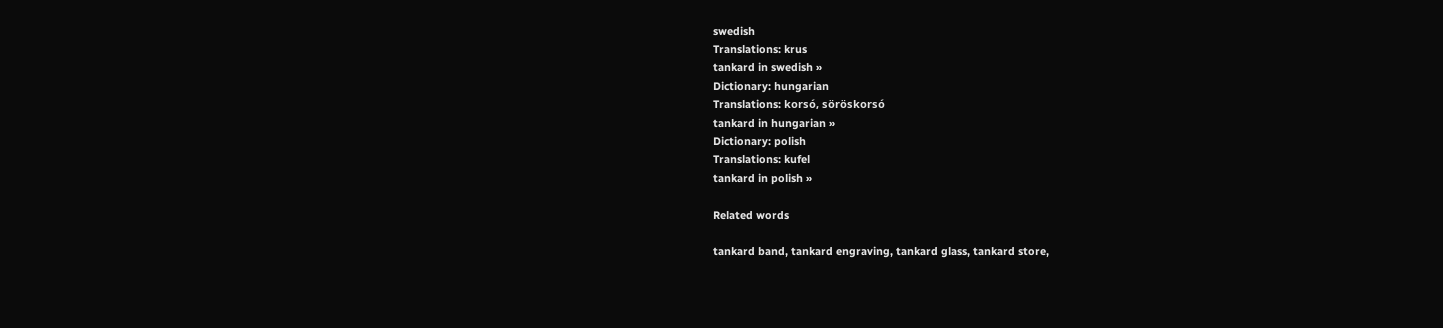swedish
Translations: krus
tankard in swedish »
Dictionary: hungarian
Translations: korsó, söröskorsó
tankard in hungarian »
Dictionary: polish
Translations: kufel
tankard in polish »

Related words

tankard band, tankard engraving, tankard glass, tankard store,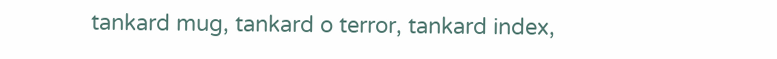tankard mug, tankard o terror, tankard index,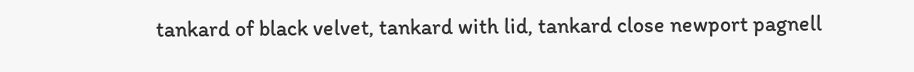tankard of black velvet, tankard with lid, tankard close newport pagnell